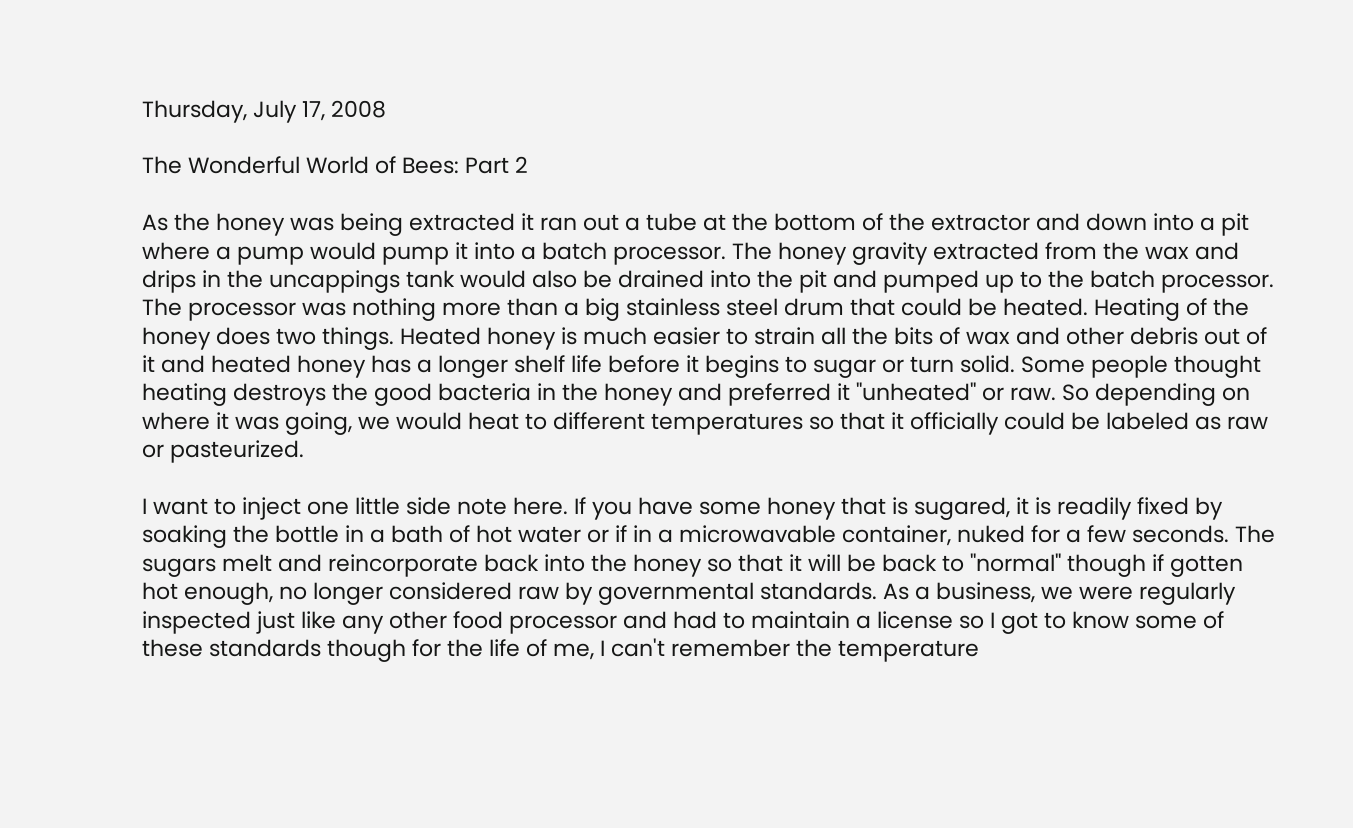Thursday, July 17, 2008

The Wonderful World of Bees: Part 2

As the honey was being extracted it ran out a tube at the bottom of the extractor and down into a pit where a pump would pump it into a batch processor. The honey gravity extracted from the wax and drips in the uncappings tank would also be drained into the pit and pumped up to the batch processor. The processor was nothing more than a big stainless steel drum that could be heated. Heating of the honey does two things. Heated honey is much easier to strain all the bits of wax and other debris out of it and heated honey has a longer shelf life before it begins to sugar or turn solid. Some people thought heating destroys the good bacteria in the honey and preferred it "unheated" or raw. So depending on where it was going, we would heat to different temperatures so that it officially could be labeled as raw or pasteurized.

I want to inject one little side note here. If you have some honey that is sugared, it is readily fixed by soaking the bottle in a bath of hot water or if in a microwavable container, nuked for a few seconds. The sugars melt and reincorporate back into the honey so that it will be back to "normal" though if gotten hot enough, no longer considered raw by governmental standards. As a business, we were regularly inspected just like any other food processor and had to maintain a license so I got to know some of these standards though for the life of me, I can't remember the temperature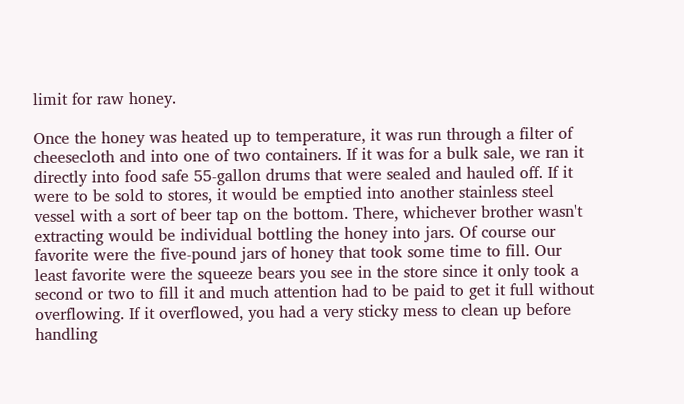limit for raw honey.

Once the honey was heated up to temperature, it was run through a filter of cheesecloth and into one of two containers. If it was for a bulk sale, we ran it directly into food safe 55-gallon drums that were sealed and hauled off. If it were to be sold to stores, it would be emptied into another stainless steel vessel with a sort of beer tap on the bottom. There, whichever brother wasn't extracting would be individual bottling the honey into jars. Of course our favorite were the five-pound jars of honey that took some time to fill. Our least favorite were the squeeze bears you see in the store since it only took a second or two to fill it and much attention had to be paid to get it full without overflowing. If it overflowed, you had a very sticky mess to clean up before handling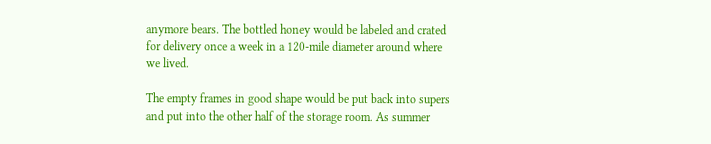anymore bears. The bottled honey would be labeled and crated for delivery once a week in a 120-mile diameter around where we lived.

The empty frames in good shape would be put back into supers and put into the other half of the storage room. As summer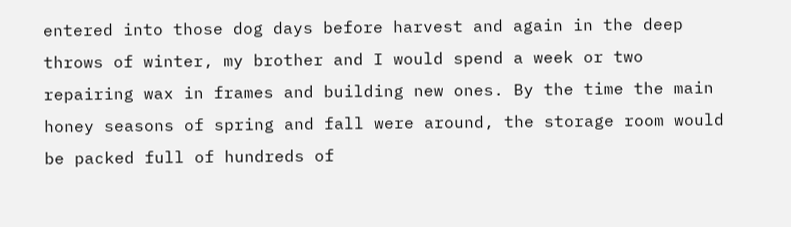entered into those dog days before harvest and again in the deep throws of winter, my brother and I would spend a week or two repairing wax in frames and building new ones. By the time the main honey seasons of spring and fall were around, the storage room would be packed full of hundreds of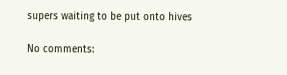supers waiting to be put onto hives

No comments: